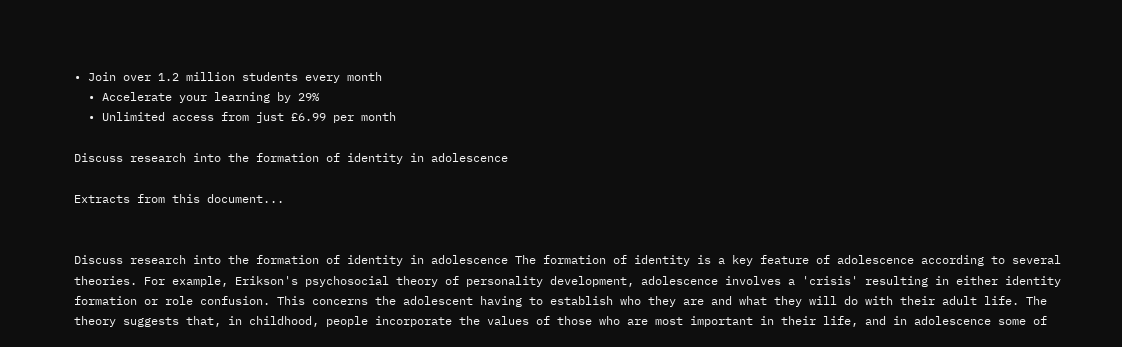• Join over 1.2 million students every month
  • Accelerate your learning by 29%
  • Unlimited access from just £6.99 per month

Discuss research into the formation of identity in adolescence

Extracts from this document...


Discuss research into the formation of identity in adolescence The formation of identity is a key feature of adolescence according to several theories. For example, Erikson's psychosocial theory of personality development, adolescence involves a 'crisis' resulting in either identity formation or role confusion. This concerns the adolescent having to establish who they are and what they will do with their adult life. The theory suggests that, in childhood, people incorporate the values of those who are most important in their life, and in adolescence some of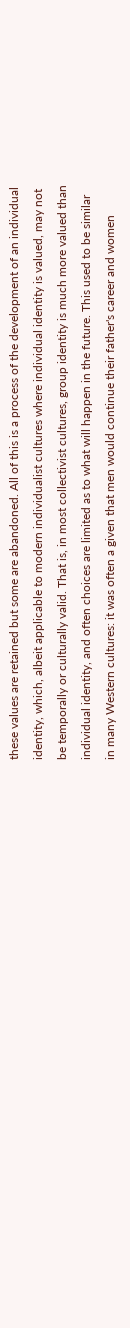these values are retained but some are abandoned. All of this is a process of the development of an individual identity, which, albeit applicable to modern individualist cultures where individual identity is valued, may not be temporally or culturally valid. That is, in most collectivist cultures, group identity is much more valued than individual identity, and often choices are limited as to what will happen in the future. This used to be similar in many Western cultures: it was often a given that men would continue their father's career and women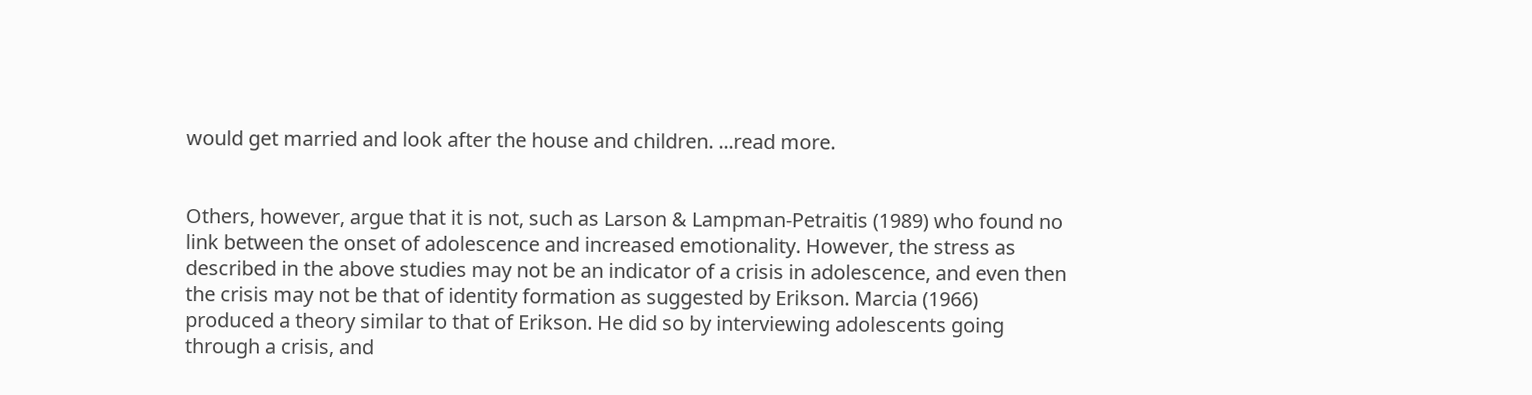would get married and look after the house and children. ...read more.


Others, however, argue that it is not, such as Larson & Lampman-Petraitis (1989) who found no link between the onset of adolescence and increased emotionality. However, the stress as described in the above studies may not be an indicator of a crisis in adolescence, and even then the crisis may not be that of identity formation as suggested by Erikson. Marcia (1966) produced a theory similar to that of Erikson. He did so by interviewing adolescents going through a crisis, and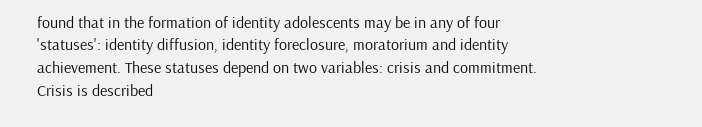found that in the formation of identity adolescents may be in any of four 'statuses': identity diffusion, identity foreclosure, moratorium and identity achievement. These statuses depend on two variables: crisis and commitment. Crisis is described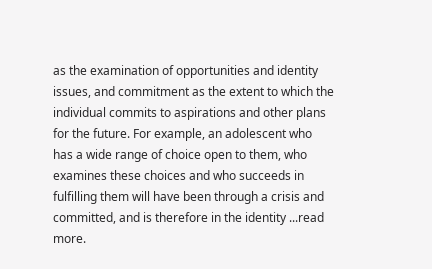as the examination of opportunities and identity issues, and commitment as the extent to which the individual commits to aspirations and other plans for the future. For example, an adolescent who has a wide range of choice open to them, who examines these choices and who succeeds in fulfilling them will have been through a crisis and committed, and is therefore in the identity ...read more.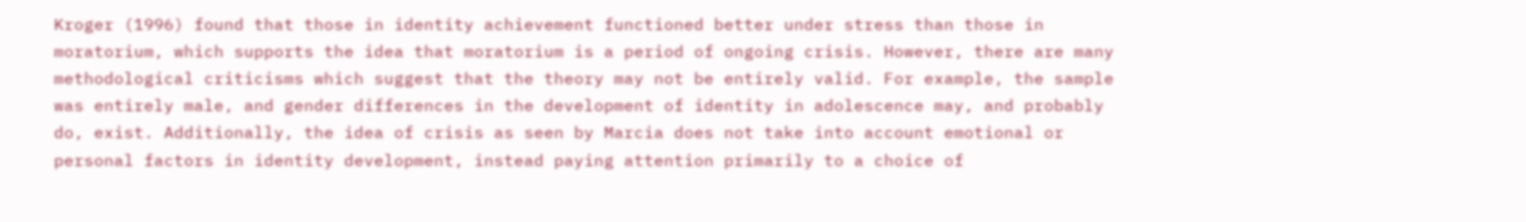Kroger (1996) found that those in identity achievement functioned better under stress than those in moratorium, which supports the idea that moratorium is a period of ongoing crisis. However, there are many methodological criticisms which suggest that the theory may not be entirely valid. For example, the sample was entirely male, and gender differences in the development of identity in adolescence may, and probably do, exist. Additionally, the idea of crisis as seen by Marcia does not take into account emotional or personal factors in identity development, instead paying attention primarily to a choice of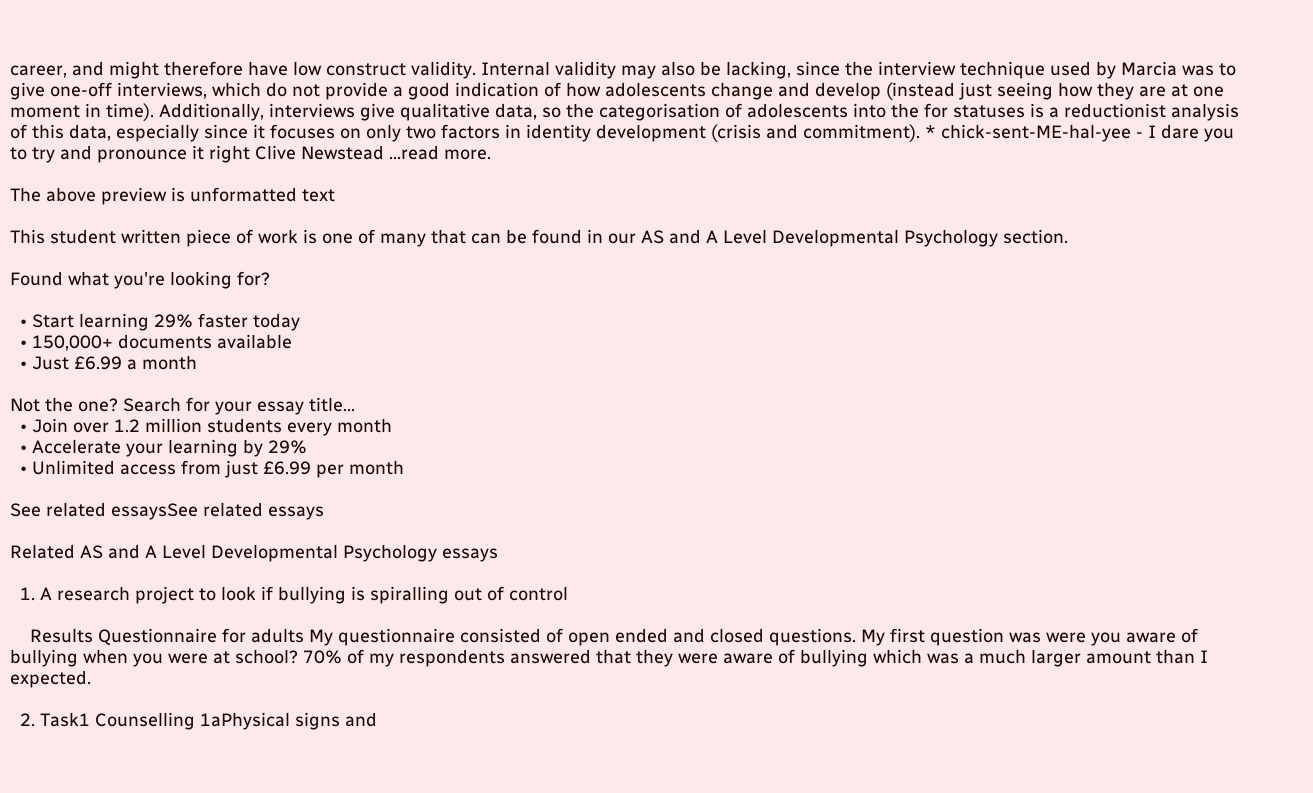career, and might therefore have low construct validity. Internal validity may also be lacking, since the interview technique used by Marcia was to give one-off interviews, which do not provide a good indication of how adolescents change and develop (instead just seeing how they are at one moment in time). Additionally, interviews give qualitative data, so the categorisation of adolescents into the for statuses is a reductionist analysis of this data, especially since it focuses on only two factors in identity development (crisis and commitment). * chick-sent-ME-hal-yee - I dare you to try and pronounce it right Clive Newstead ...read more.

The above preview is unformatted text

This student written piece of work is one of many that can be found in our AS and A Level Developmental Psychology section.

Found what you're looking for?

  • Start learning 29% faster today
  • 150,000+ documents available
  • Just £6.99 a month

Not the one? Search for your essay title...
  • Join over 1.2 million students every month
  • Accelerate your learning by 29%
  • Unlimited access from just £6.99 per month

See related essaysSee related essays

Related AS and A Level Developmental Psychology essays

  1. A research project to look if bullying is spiralling out of control

    Results Questionnaire for adults My questionnaire consisted of open ended and closed questions. My first question was were you aware of bullying when you were at school? 70% of my respondents answered that they were aware of bullying which was a much larger amount than I expected.

  2. Task1 Counselling 1aPhysical signs and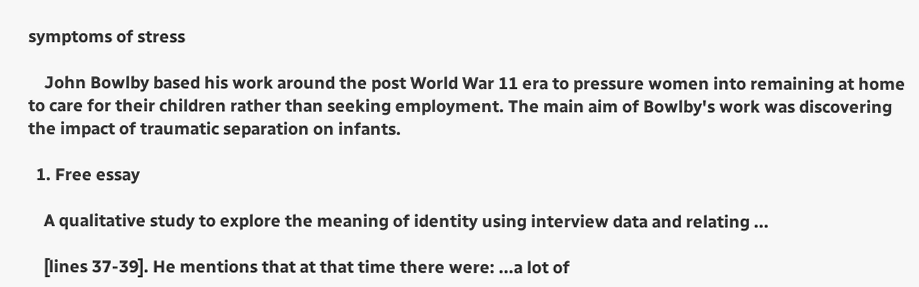symptoms of stress

    John Bowlby based his work around the post World War 11 era to pressure women into remaining at home to care for their children rather than seeking employment. The main aim of Bowlby's work was discovering the impact of traumatic separation on infants.

  1. Free essay

    A qualitative study to explore the meaning of identity using interview data and relating ...

    [lines 37-39]. He mentions that at that time there were: ...a lot of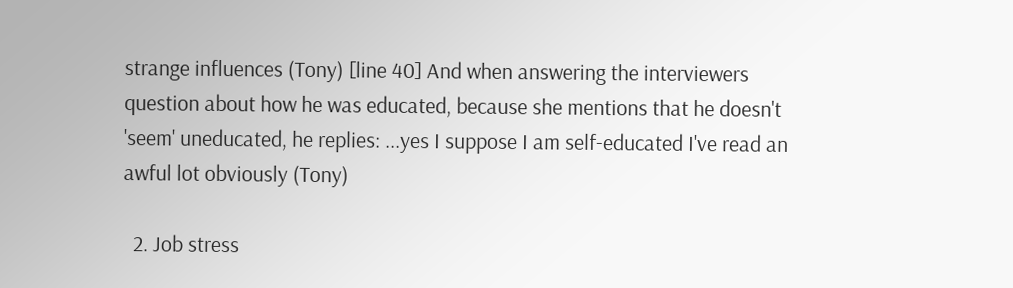strange influences (Tony) [line 40] And when answering the interviewers question about how he was educated, because she mentions that he doesn't 'seem' uneducated, he replies: ...yes I suppose I am self-educated I've read an awful lot obviously (Tony)

  2. Job stress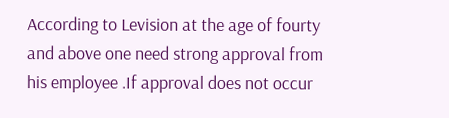According to Levision at the age of fourty and above one need strong approval from his employee .If approval does not occur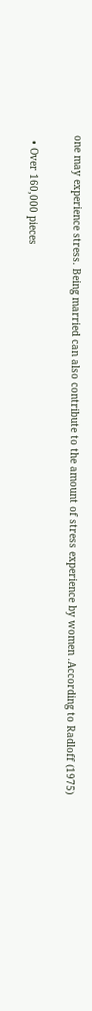one may experience stress. Being married can also contribute to the amount of stress experience by women .According to Radloff (1975)

  • Over 160,000 pieces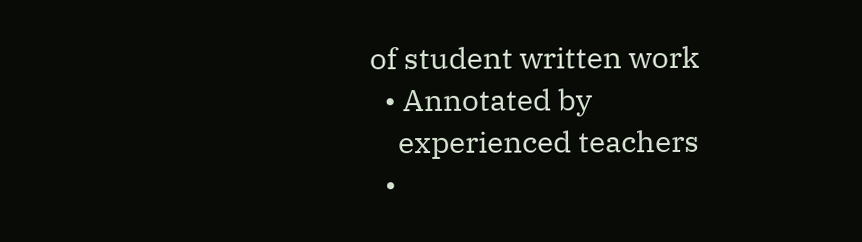of student written work
  • Annotated by
    experienced teachers
  •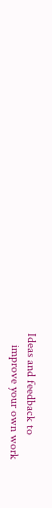Ideas and feedback to
    improve your own work